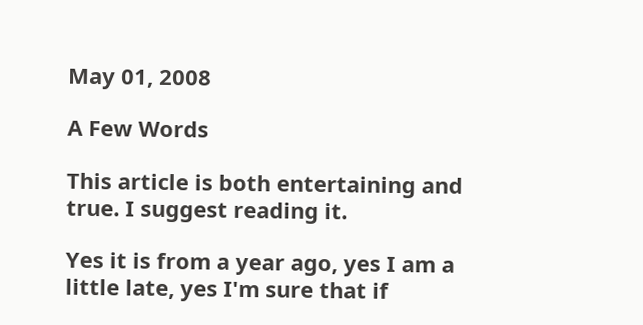May 01, 2008

A Few Words

This article is both entertaining and true. I suggest reading it.

Yes it is from a year ago, yes I am a little late, yes I'm sure that if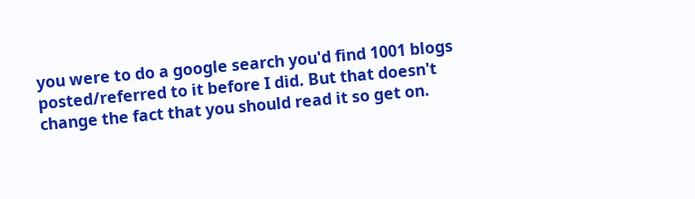you were to do a google search you'd find 1001 blogs posted/referred to it before I did. But that doesn't change the fact that you should read it so get on.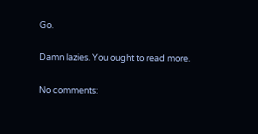Go.

Damn lazies. You ought to read more.

No comments: